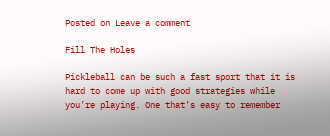Posted on Leave a comment

Fill The Holes

Pickleball can be such a fast sport that it is hard to come up with good strategies while you’re playing. One that’s easy to remember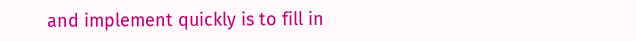and implement quickly is to fill in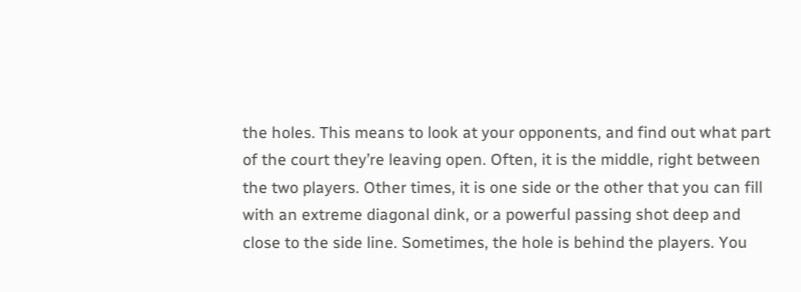the holes. This means to look at your opponents, and find out what part of the court they’re leaving open. Often, it is the middle, right between the two players. Other times, it is one side or the other that you can fill with an extreme diagonal dink, or a powerful passing shot deep and close to the side line. Sometimes, the hole is behind the players. You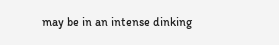may be in an intense dinking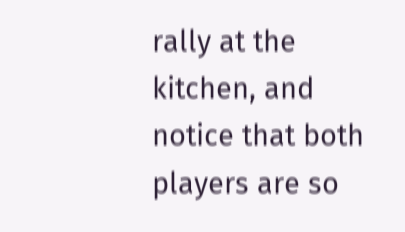rally at the kitchen, and notice that both players are so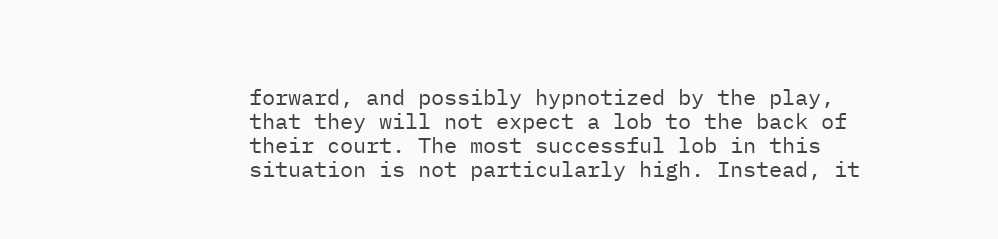forward, and possibly hypnotized by the play, that they will not expect a lob to the back of their court. The most successful lob in this situation is not particularly high. Instead, it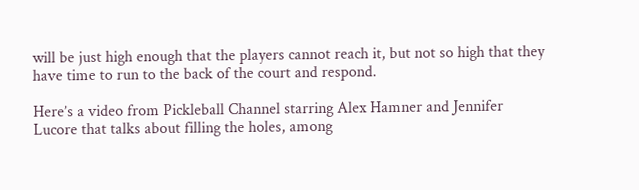will be just high enough that the players cannot reach it, but not so high that they have time to run to the back of the court and respond.

Here’s a video from Pickleball Channel starring Alex Hamner and Jennifer Lucore that talks about filling the holes, among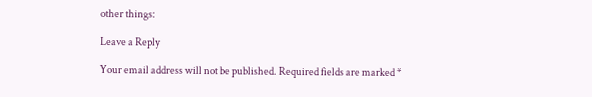other things:

Leave a Reply

Your email address will not be published. Required fields are marked *